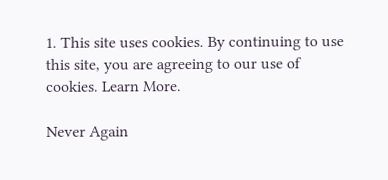1. This site uses cookies. By continuing to use this site, you are agreeing to our use of cookies. Learn More.

Never Again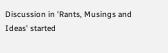Discussion in 'Rants, Musings and Ideas' started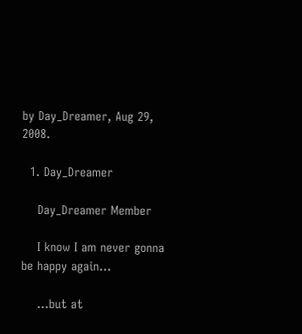by Day_Dreamer, Aug 29, 2008.

  1. Day_Dreamer

    Day_Dreamer Member

    I know I am never gonna be happy again...

    ...but at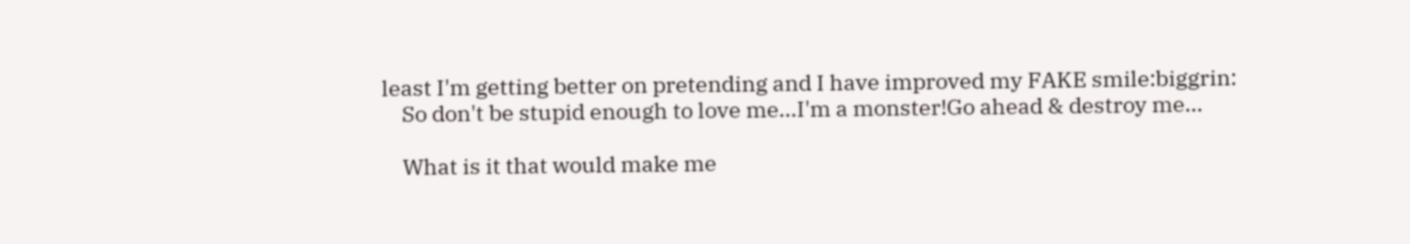least I'm getting better on pretending and I have improved my FAKE smile:biggrin:
    So don't be stupid enough to love me...I'm a monster!Go ahead & destroy me...

    What is it that would make me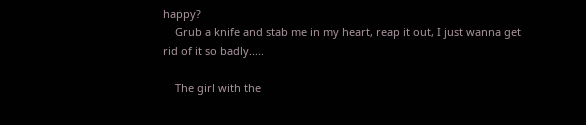happy?
    Grub a knife and stab me in my heart, reap it out, I just wanna get rid of it so badly.....

    The girl with the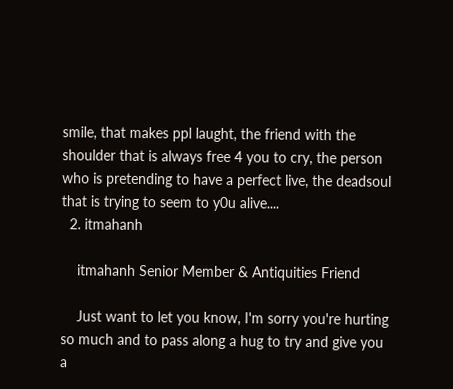smile, that makes ppl laught, the friend with the shoulder that is always free 4 you to cry, the person who is pretending to have a perfect live, the deadsoul that is trying to seem to y0u alive....
  2. itmahanh

    itmahanh Senior Member & Antiquities Friend

    Just want to let you know, I'm sorry you're hurting so much and to pass along a hug to try and give you a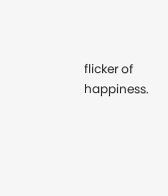flicker of happiness.